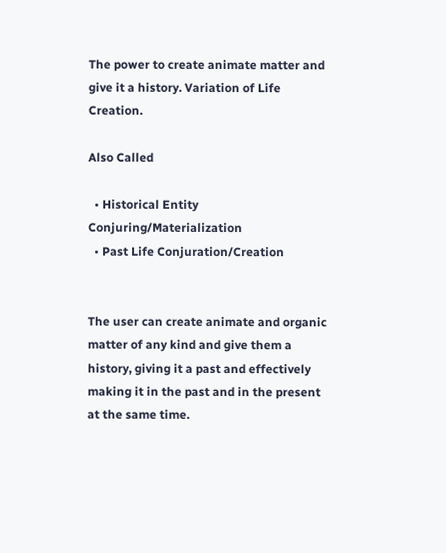The power to create animate matter and give it a history. Variation of Life Creation.

Also Called

  • Historical Entity Conjuring/Materialization
  • Past Life Conjuration/Creation


The user can create animate and organic matter of any kind and give them a history, giving it a past and effectively making it in the past and in the present at the same time.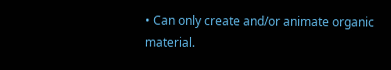• Can only create and/or animate organic material.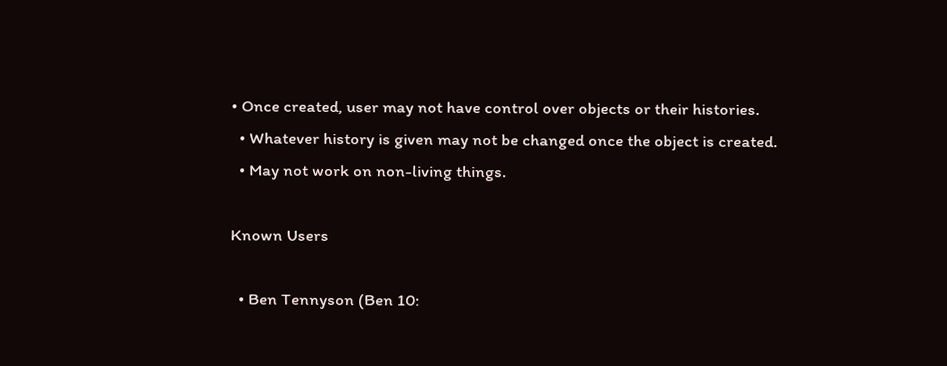• Once created, user may not have control over objects or their histories.
  • Whatever history is given may not be changed once the object is created.
  • May not work on non-living things.

Known Users

  • Ben Tennyson (Ben 10: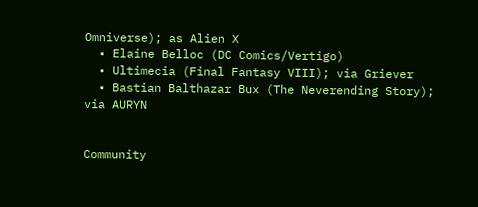Omniverse); as Alien X
  • Elaine Belloc (DC Comics/Vertigo)
  • Ultimecia (Final Fantasy VIII); via Griever
  • Bastian Balthazar Bux (The Neverending Story); via AURYN


Community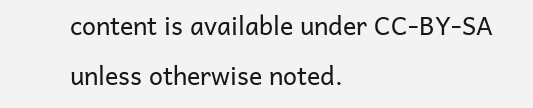content is available under CC-BY-SA unless otherwise noted.